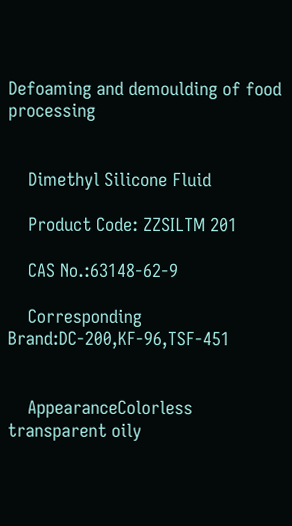Defoaming and demoulding of food processing


    Dimethyl Silicone Fluid

    Product Code: ZZSILTM 201

    CAS No.:63148-62-9

    Corresponding Brand:DC-200,KF-96,TSF-451


    AppearanceColorless transparent oily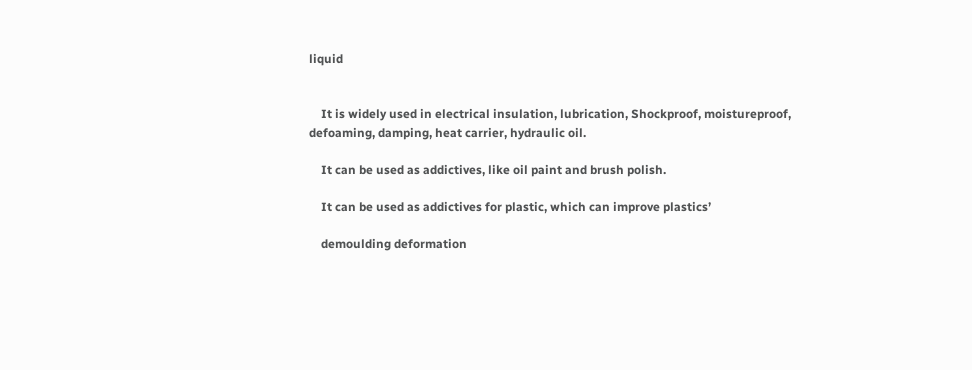liquid


    It is widely used in electrical insulation, lubrication, Shockproof, moistureproof,  defoaming, damping, heat carrier, hydraulic oil.

    It can be used as addictives, like oil paint and brush polish.

    It can be used as addictives for plastic, which can improve plastics’

    demoulding deformation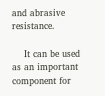and abrasive resistance.

    It can be used as an important component for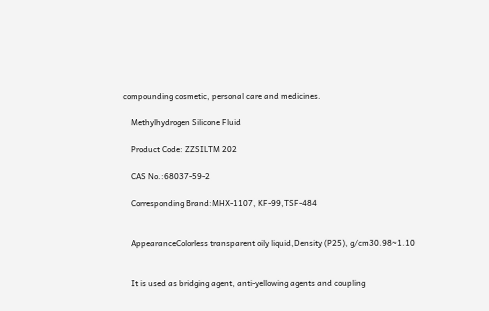compounding cosmetic, personal care and medicines.

    Methylhydrogen Silicone Fluid

    Product Code: ZZSILTM 202

    CAS No.:68037-59-2

    Corresponding Brand:MHX-1107, KF-99,TSF-484


    AppearanceColorless transparent oily liquid,Density (P25), g/cm30.98~1.10


    It is used as bridging agent, anti-yellowing agents and coupling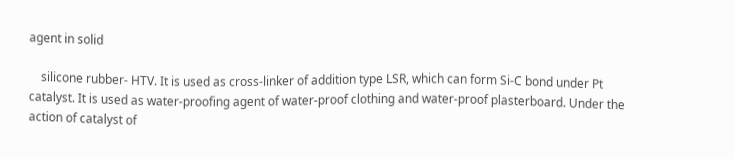agent in solid

    silicone rubber- HTV. It is used as cross-linker of addition type LSR, which can form Si-C bond under Pt catalyst. It is used as water-proofing agent of water-proof clothing and water-proof plasterboard. Under the action of catalyst of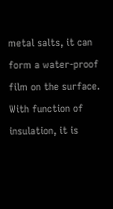metal salts, it can form a water-proof film on the surface. With function of insulation, it is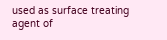used as surface treating agent of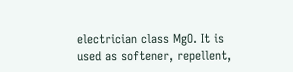electrician class MgO. It is used as softener, repellent,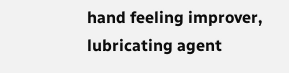hand feeling improver, lubricating agent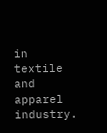in textile and apparel industry.